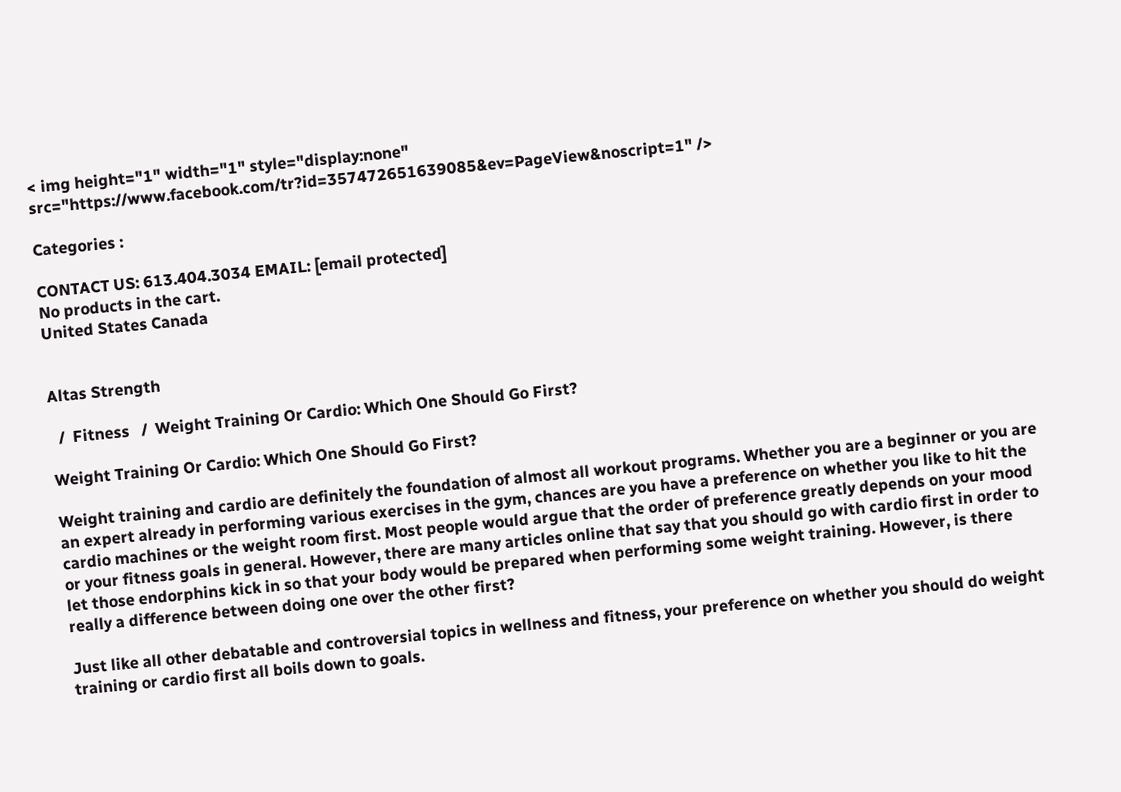< img height="1" width="1" style="display:none" src="https://www.facebook.com/tr?id=357472651639085&ev=PageView&noscript=1" />

Categories :

CONTACT US: 613.404.3034 EMAIL: [email protected]
No products in the cart.
United States Canada


Altas Strength

  /  Fitness   /  Weight Training Or Cardio: Which One Should Go First?

Weight Training Or Cardio: Which One Should Go First?

Weight training and cardio are definitely the foundation of almost all workout programs. Whether you are a beginner or you are an expert already in performing various exercises in the gym, chances are you have a preference on whether you like to hit the cardio machines or the weight room first. Most people would argue that the order of preference greatly depends on your mood or your fitness goals in general. However, there are many articles online that say that you should go with cardio first in order to let those endorphins kick in so that your body would be prepared when performing some weight training. However, is there really a difference between doing one over the other first?

Just like all other debatable and controversial topics in wellness and fitness, your preference on whether you should do weight training or cardio first all boils down to goals.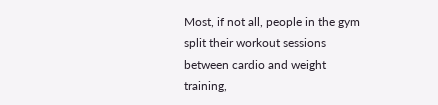Most, if not all, people in the gym split their workout sessions between cardio and weight training,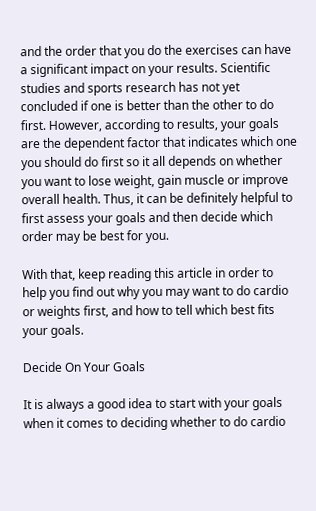and the order that you do the exercises can have a significant impact on your results. Scientific studies and sports research has not yet concluded if one is better than the other to do first. However, according to results, your goals are the dependent factor that indicates which one you should do first so it all depends on whether you want to lose weight, gain muscle or improve overall health. Thus, it can be definitely helpful to first assess your goals and then decide which order may be best for you.

With that, keep reading this article in order to help you find out why you may want to do cardio or weights first, and how to tell which best fits your goals.

Decide On Your Goals

It is always a good idea to start with your goals when it comes to deciding whether to do cardio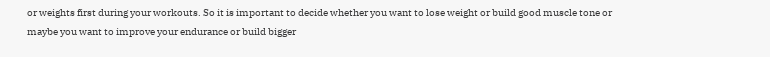or weights first during your workouts. So it is important to decide whether you want to lose weight or build good muscle tone or maybe you want to improve your endurance or build bigger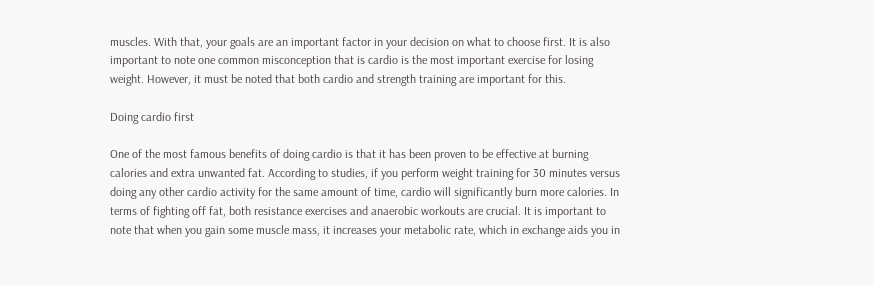muscles. With that, your goals are an important factor in your decision on what to choose first. It is also important to note one common misconception that is cardio is the most important exercise for losing weight. However, it must be noted that both cardio and strength training are important for this.

Doing cardio first

One of the most famous benefits of doing cardio is that it has been proven to be effective at burning calories and extra unwanted fat. According to studies, if you perform weight training for 30 minutes versus doing any other cardio activity for the same amount of time, cardio will significantly burn more calories. In terms of fighting off fat, both resistance exercises and anaerobic workouts are crucial. It is important to note that when you gain some muscle mass, it increases your metabolic rate, which in exchange aids you in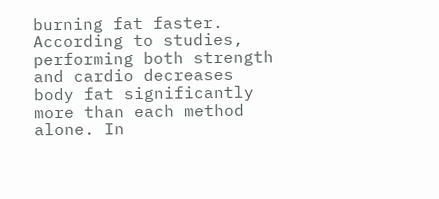burning fat faster. According to studies, performing both strength and cardio decreases body fat significantly more than each method alone. In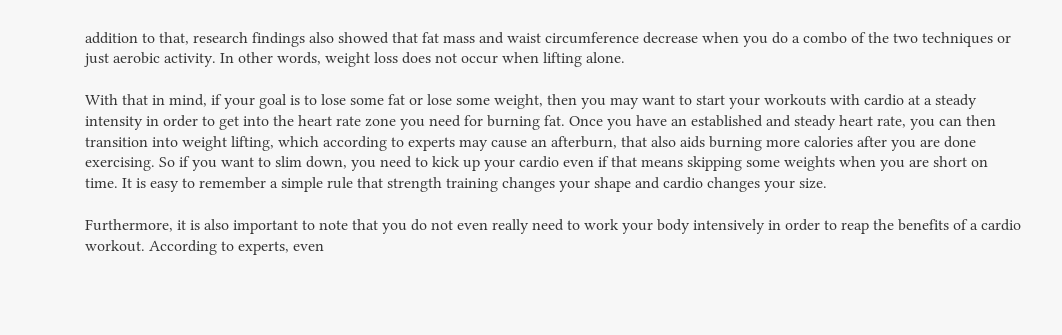addition to that, research findings also showed that fat mass and waist circumference decrease when you do a combo of the two techniques or just aerobic activity. In other words, weight loss does not occur when lifting alone.

With that in mind, if your goal is to lose some fat or lose some weight, then you may want to start your workouts with cardio at a steady intensity in order to get into the heart rate zone you need for burning fat. Once you have an established and steady heart rate, you can then transition into weight lifting, which according to experts may cause an afterburn, that also aids burning more calories after you are done exercising. So if you want to slim down, you need to kick up your cardio even if that means skipping some weights when you are short on time. It is easy to remember a simple rule that strength training changes your shape and cardio changes your size.

Furthermore, it is also important to note that you do not even really need to work your body intensively in order to reap the benefits of a cardio workout. According to experts, even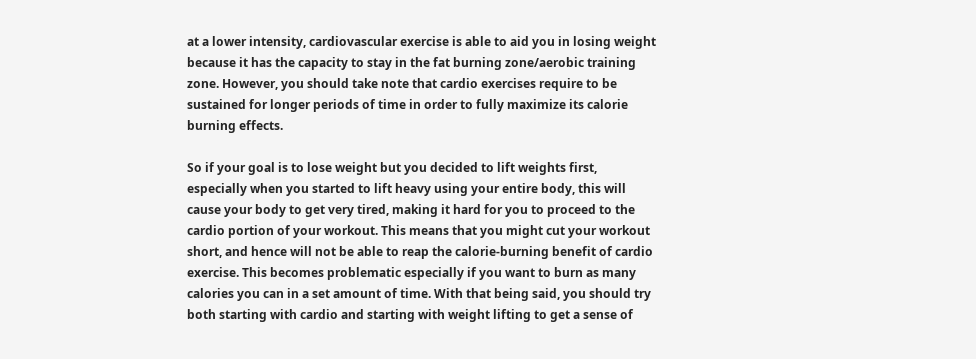at a lower intensity, cardiovascular exercise is able to aid you in losing weight because it has the capacity to stay in the fat burning zone/aerobic training zone. However, you should take note that cardio exercises require to be sustained for longer periods of time in order to fully maximize its calorie burning effects.

So if your goal is to lose weight but you decided to lift weights first, especially when you started to lift heavy using your entire body, this will cause your body to get very tired, making it hard for you to proceed to the cardio portion of your workout. This means that you might cut your workout short, and hence will not be able to reap the calorie-burning benefit of cardio exercise. This becomes problematic especially if you want to burn as many calories you can in a set amount of time. With that being said, you should try both starting with cardio and starting with weight lifting to get a sense of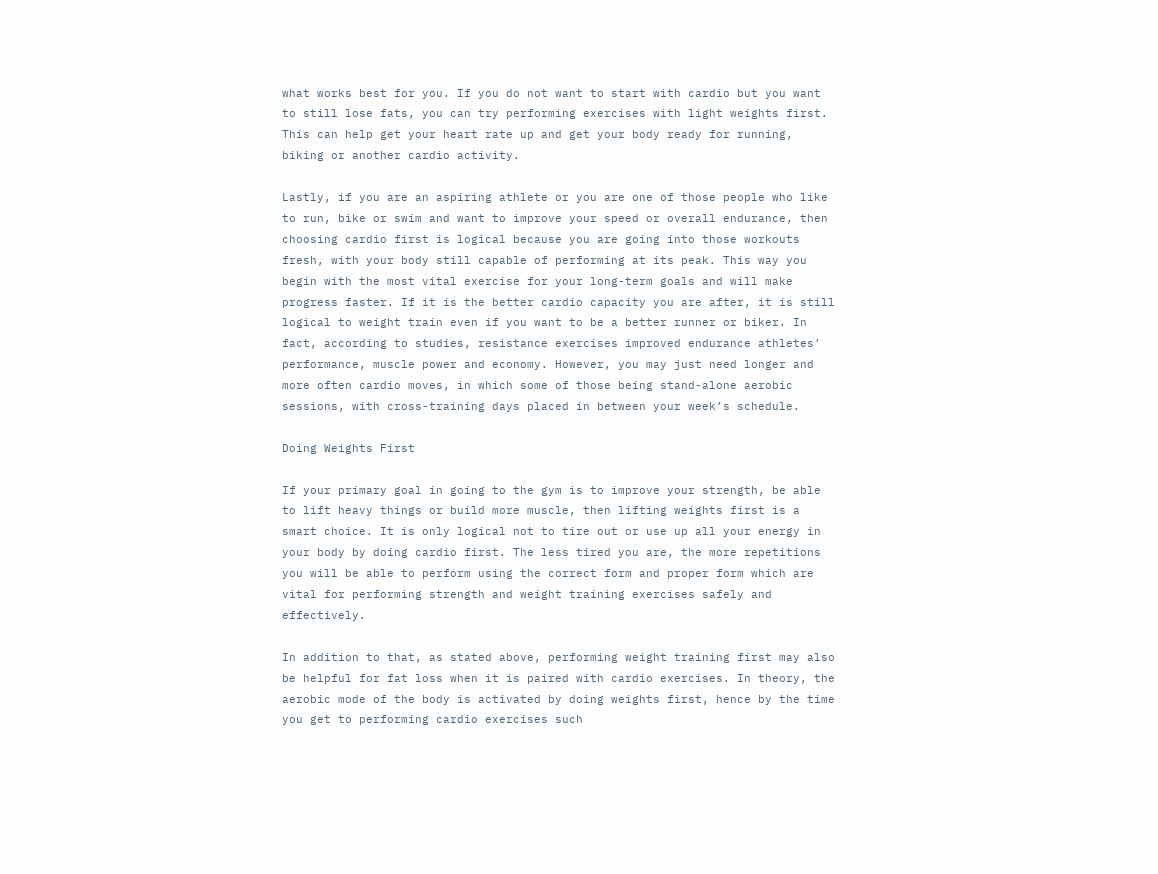what works best for you. If you do not want to start with cardio but you want to still lose fats, you can try performing exercises with light weights first. This can help get your heart rate up and get your body ready for running, biking or another cardio activity.

Lastly, if you are an aspiring athlete or you are one of those people who like to run, bike or swim and want to improve your speed or overall endurance, then choosing cardio first is logical because you are going into those workouts fresh, with your body still capable of performing at its peak. This way you begin with the most vital exercise for your long-term goals and will make progress faster. If it is the better cardio capacity you are after, it is still logical to weight train even if you want to be a better runner or biker. In fact, according to studies, resistance exercises improved endurance athletes’ performance, muscle power and economy. However, you may just need longer and more often cardio moves, in which some of those being stand-alone aerobic sessions, with cross-training days placed in between your week’s schedule.

Doing Weights First

If your primary goal in going to the gym is to improve your strength, be able to lift heavy things or build more muscle, then lifting weights first is a smart choice. It is only logical not to tire out or use up all your energy in your body by doing cardio first. The less tired you are, the more repetitions you will be able to perform using the correct form and proper form which are vital for performing strength and weight training exercises safely and effectively.

In addition to that, as stated above, performing weight training first may also be helpful for fat loss when it is paired with cardio exercises. In theory, the aerobic mode of the body is activated by doing weights first, hence by the time you get to performing cardio exercises such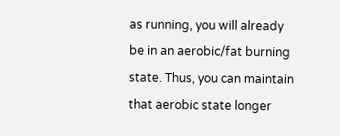as running, you will already be in an aerobic/fat burning state. Thus, you can maintain that aerobic state longer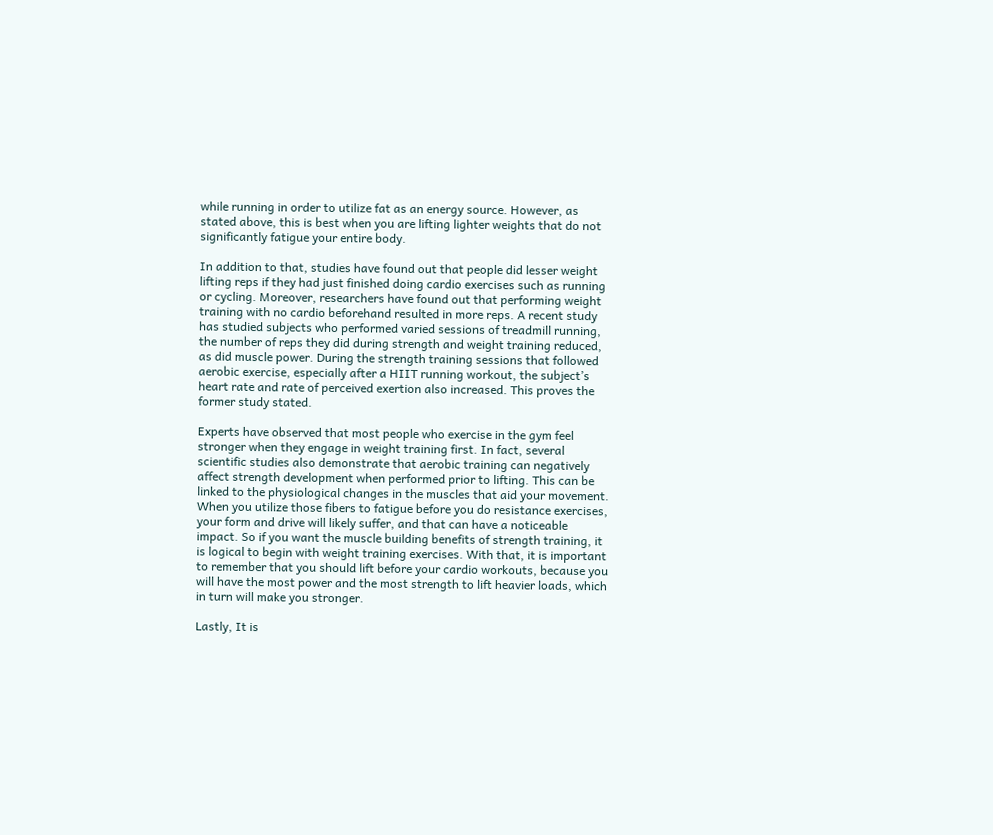while running in order to utilize fat as an energy source. However, as stated above, this is best when you are lifting lighter weights that do not significantly fatigue your entire body.

In addition to that, studies have found out that people did lesser weight lifting reps if they had just finished doing cardio exercises such as running or cycling. Moreover, researchers have found out that performing weight training with no cardio beforehand resulted in more reps. A recent study has studied subjects who performed varied sessions of treadmill running, the number of reps they did during strength and weight training reduced, as did muscle power. During the strength training sessions that followed aerobic exercise, especially after a HIIT running workout, the subject’s heart rate and rate of perceived exertion also increased. This proves the former study stated.

Experts have observed that most people who exercise in the gym feel stronger when they engage in weight training first. In fact, several scientific studies also demonstrate that aerobic training can negatively affect strength development when performed prior to lifting. This can be linked to the physiological changes in the muscles that aid your movement. When you utilize those fibers to fatigue before you do resistance exercises, your form and drive will likely suffer, and that can have a noticeable impact. So if you want the muscle building benefits of strength training, it is logical to begin with weight training exercises. With that, it is important to remember that you should lift before your cardio workouts, because you will have the most power and the most strength to lift heavier loads, which in turn will make you stronger.

Lastly, It is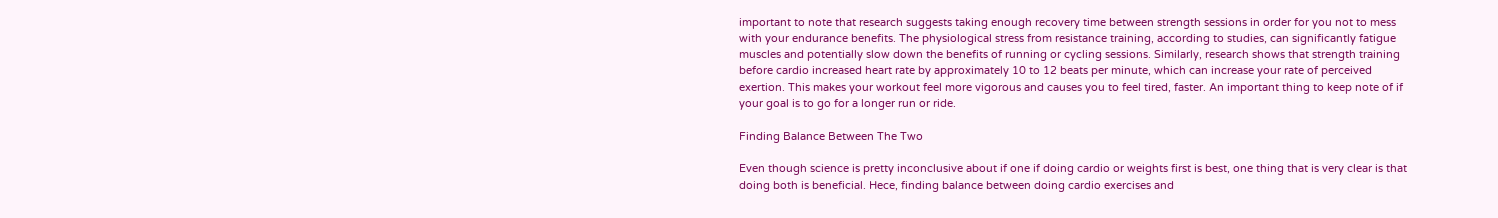important to note that research suggests taking enough recovery time between strength sessions in order for you not to mess with your endurance benefits. The physiological stress from resistance training, according to studies, can significantly fatigue muscles and potentially slow down the benefits of running or cycling sessions. Similarly, research shows that strength training before cardio increased heart rate by approximately 10 to 12 beats per minute, which can increase your rate of perceived exertion. This makes your workout feel more vigorous and causes you to feel tired, faster. An important thing to keep note of if your goal is to go for a longer run or ride.

Finding Balance Between The Two

Even though science is pretty inconclusive about if one if doing cardio or weights first is best, one thing that is very clear is that doing both is beneficial. Hece, finding balance between doing cardio exercises and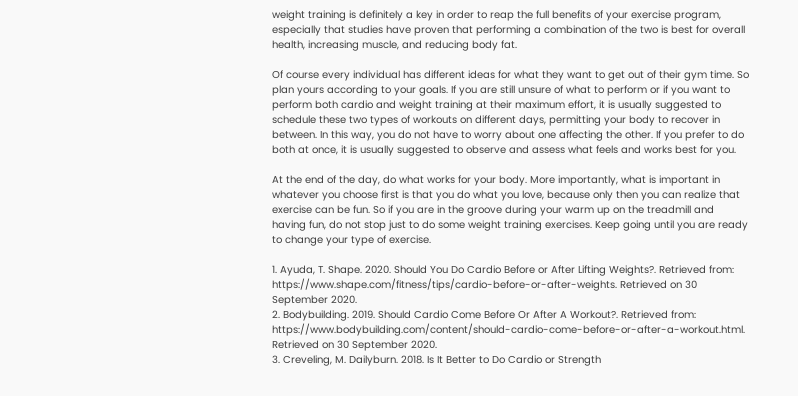weight training is definitely a key in order to reap the full benefits of your exercise program, especially that studies have proven that performing a combination of the two is best for overall health, increasing muscle, and reducing body fat.

Of course every individual has different ideas for what they want to get out of their gym time. So plan yours according to your goals. If you are still unsure of what to perform or if you want to perform both cardio and weight training at their maximum effort, it is usually suggested to schedule these two types of workouts on different days, permitting your body to recover in between. In this way, you do not have to worry about one affecting the other. If you prefer to do both at once, it is usually suggested to observe and assess what feels and works best for you.

At the end of the day, do what works for your body. More importantly, what is important in whatever you choose first is that you do what you love, because only then you can realize that exercise can be fun. So if you are in the groove during your warm up on the treadmill and having fun, do not stop just to do some weight training exercises. Keep going until you are ready to change your type of exercise.

1. Ayuda, T. Shape. 2020. Should You Do Cardio Before or After Lifting Weights?. Retrieved from: https://www.shape.com/fitness/tips/cardio-before-or-after-weights. Retrieved on 30 September 2020.
2. Bodybuilding. 2019. Should Cardio Come Before Or After A Workout?. Retrieved from: https://www.bodybuilding.com/content/should-cardio-come-before-or-after-a-workout.html. Retrieved on 30 September 2020.
3. Creveling, M. Dailyburn. 2018. Is It Better to Do Cardio or Strength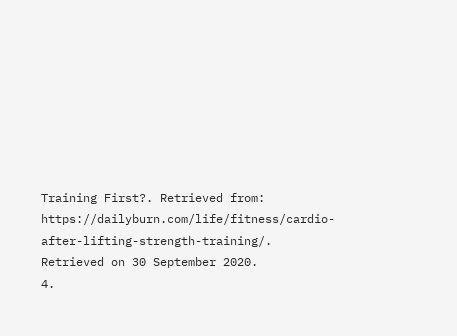Training First?. Retrieved from: https://dailyburn.com/life/fitness/cardio-after-lifting-strength-training/. Retrieved on 30 September 2020.
4.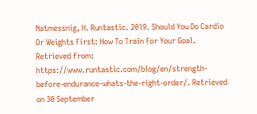Natmessnig, H. Runtastic. 2019. Should You Do Cardio Or Weights First: How To Train For Your Goal. Retrieved from: https://www.runtastic.com/blog/en/strength-before-endurance-whats-the-right-order/. Retrieved on 30 September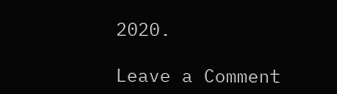2020.

Leave a Comment